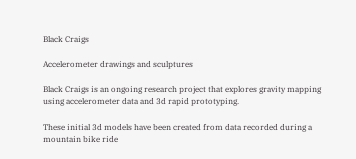Black Craigs

Accelerometer drawings and sculptures

Black Craigs is an ongoing research project that explores gravity mapping using accelerometer data and 3d rapid prototyping.

These initial 3d models have been created from data recorded during a mountain bike ride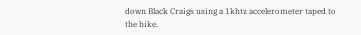down Black Craigs using a 1khtz accelerometer taped to the bike.